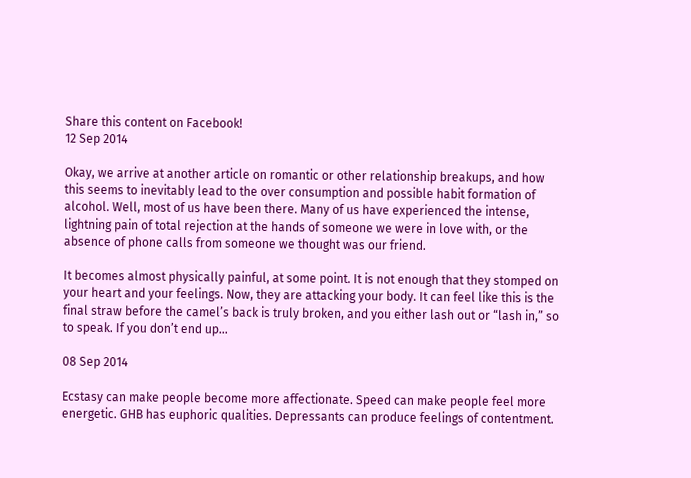Share this content on Facebook!
12 Sep 2014

Okay, we arrive at another article on romantic or other relationship breakups, and how this seems to inevitably lead to the over consumption and possible habit formation of alcohol. Well, most of us have been there. Many of us have experienced the intense, lightning pain of total rejection at the hands of someone we were in love with, or the absence of phone calls from someone we thought was our friend.

It becomes almost physically painful, at some point. It is not enough that they stomped on your heart and your feelings. Now, they are attacking your body. It can feel like this is the final straw before the camel’s back is truly broken, and you either lash out or “lash in,” so to speak. If you don’t end up...

08 Sep 2014

Ecstasy can make people become more affectionate. Speed can make people feel more energetic. GHB has euphoric qualities. Depressants can produce feelings of contentment.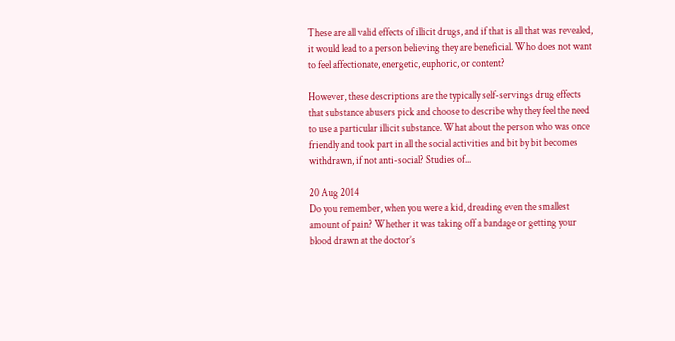These are all valid effects of illicit drugs, and if that is all that was revealed, it would lead to a person believing they are beneficial. Who does not want to feel affectionate, energetic, euphoric, or content?

However, these descriptions are the typically self-servings drug effects that substance abusers pick and choose to describe why they feel the need to use a particular illicit substance. What about the person who was once friendly and took part in all the social activities and bit by bit becomes withdrawn, if not anti-social? Studies of...

20 Aug 2014
Do you remember, when you were a kid, dreading even the smallest amount of pain? Whether it was taking off a bandage or getting your blood drawn at the doctor’s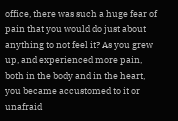office, there was such a huge fear of pain that you would do just about anything to not feel it? As you grew up, and experienced more pain, both in the body and in the heart, you became accustomed to it or unafraid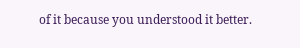of it because you understood it better.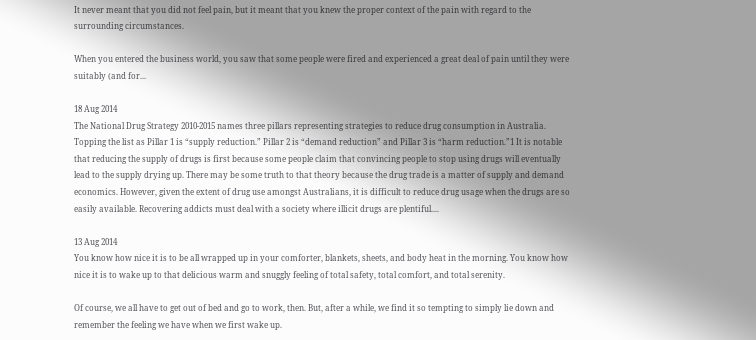It never meant that you did not feel pain, but it meant that you knew the proper context of the pain with regard to the surrounding circumstances.

When you entered the business world, you saw that some people were fired and experienced a great deal of pain until they were suitably (and for...

18 Aug 2014
The National Drug Strategy 2010-2015 names three pillars representing strategies to reduce drug consumption in Australia. Topping the list as Pillar 1 is “supply reduction.” Pillar 2 is “demand reduction” and Pillar 3 is “harm reduction.”1 It is notable that reducing the supply of drugs is first because some people claim that convincing people to stop using drugs will eventually lead to the supply drying up. There may be some truth to that theory because the drug trade is a matter of supply and demand economics. However, given the extent of drug use amongst Australians, it is difficult to reduce drug usage when the drugs are so easily available. Recovering addicts must deal with a society where illicit drugs are plentiful....

13 Aug 2014
You know how nice it is to be all wrapped up in your comforter, blankets, sheets, and body heat in the morning. You know how nice it is to wake up to that delicious warm and snuggly feeling of total safety, total comfort, and total serenity.

Of course, we all have to get out of bed and go to work, then. But, after a while, we find it so tempting to simply lie down and remember the feeling we have when we first wake up.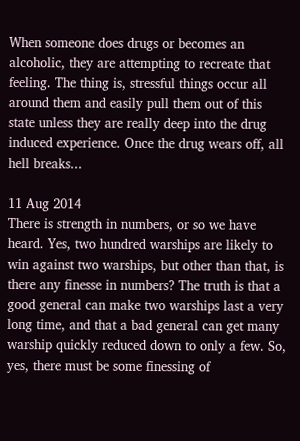When someone does drugs or becomes an alcoholic, they are attempting to recreate that feeling. The thing is, stressful things occur all around them and easily pull them out of this state unless they are really deep into the drug induced experience. Once the drug wears off, all hell breaks...

11 Aug 2014
There is strength in numbers, or so we have heard. Yes, two hundred warships are likely to win against two warships, but other than that, is there any finesse in numbers? The truth is that a good general can make two warships last a very long time, and that a bad general can get many warship quickly reduced down to only a few. So, yes, there must be some finessing of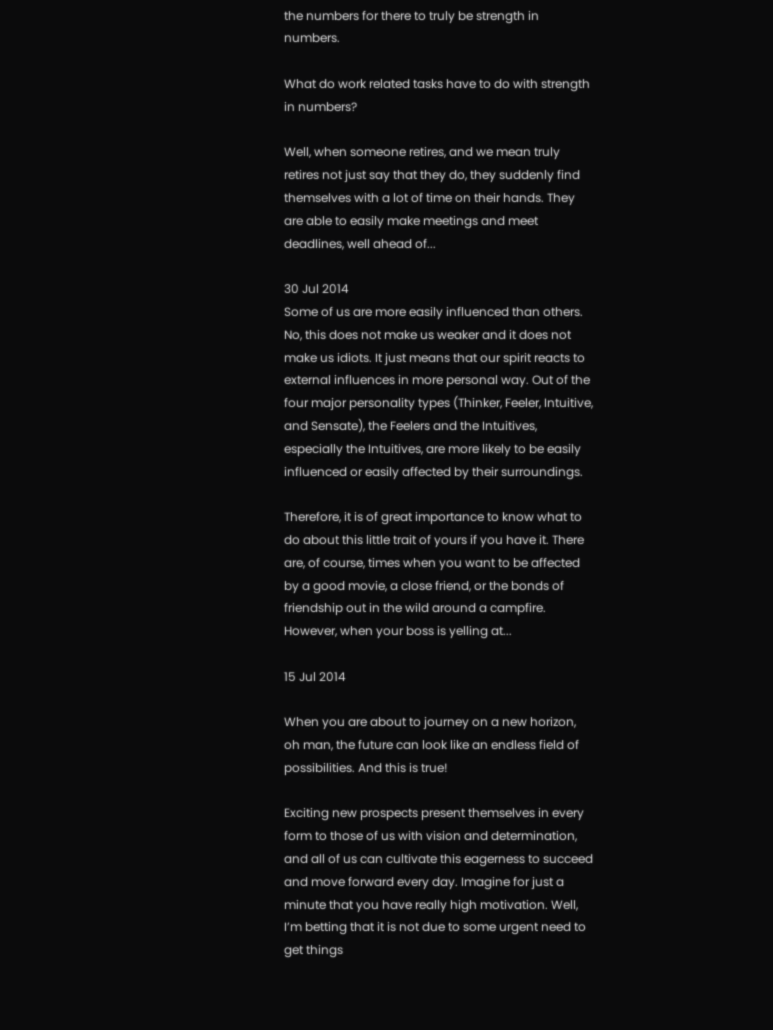the numbers for there to truly be strength in numbers.

What do work related tasks have to do with strength in numbers?

Well, when someone retires, and we mean truly retires not just say that they do, they suddenly find themselves with a lot of time on their hands. They are able to easily make meetings and meet deadlines, well ahead of...

30 Jul 2014
Some of us are more easily influenced than others. No, this does not make us weaker and it does not make us idiots. It just means that our spirit reacts to external influences in more personal way. Out of the four major personality types (Thinker, Feeler, Intuitive, and Sensate), the Feelers and the Intuitives, especially the Intuitives, are more likely to be easily influenced or easily affected by their surroundings.

Therefore, it is of great importance to know what to do about this little trait of yours if you have it. There are, of course, times when you want to be affected by a good movie, a close friend, or the bonds of friendship out in the wild around a campfire. However, when your boss is yelling at...

15 Jul 2014

When you are about to journey on a new horizon, oh man, the future can look like an endless field of possibilities. And this is true!

Exciting new prospects present themselves in every form to those of us with vision and determination, and all of us can cultivate this eagerness to succeed and move forward every day. Imagine for just a minute that you have really high motivation. Well, I’m betting that it is not due to some urgent need to get things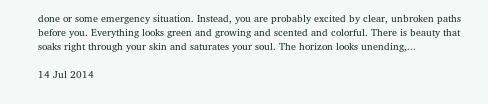done or some emergency situation. Instead, you are probably excited by clear, unbroken paths before you. Everything looks green and growing and scented and colorful. There is beauty that soaks right through your skin and saturates your soul. The horizon looks unending,...

14 Jul 2014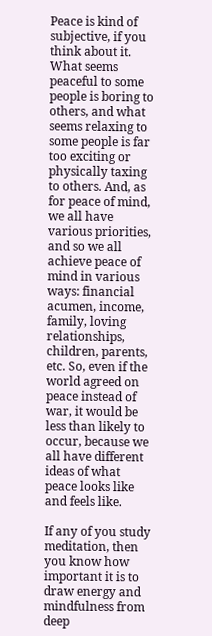Peace is kind of subjective, if you think about it. What seems peaceful to some people is boring to others, and what seems relaxing to some people is far too exciting or physically taxing to others. And, as for peace of mind, we all have various priorities, and so we all achieve peace of mind in various ways: financial acumen, income, family, loving relationships, children, parents, etc. So, even if the world agreed on peace instead of war, it would be less than likely to occur, because we all have different ideas of what peace looks like and feels like.

If any of you study meditation, then you know how important it is to draw energy and mindfulness from deep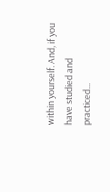within yourself. And, if you have studied and practiced...